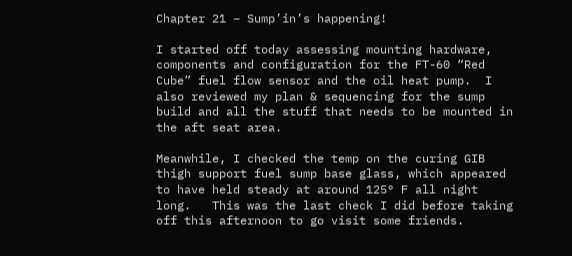Chapter 21 – Sump’in’s happening!

I started off today assessing mounting hardware, components and configuration for the FT-60 “Red Cube” fuel flow sensor and the oil heat pump.  I also reviewed my plan & sequencing for the sump build and all the stuff that needs to be mounted in the aft seat area.

Meanwhile, I checked the temp on the curing GIB thigh support fuel sump base glass, which appeared to have held steady at around 125° F all night long.   This was the last check I did before taking off this afternoon to go visit some friends.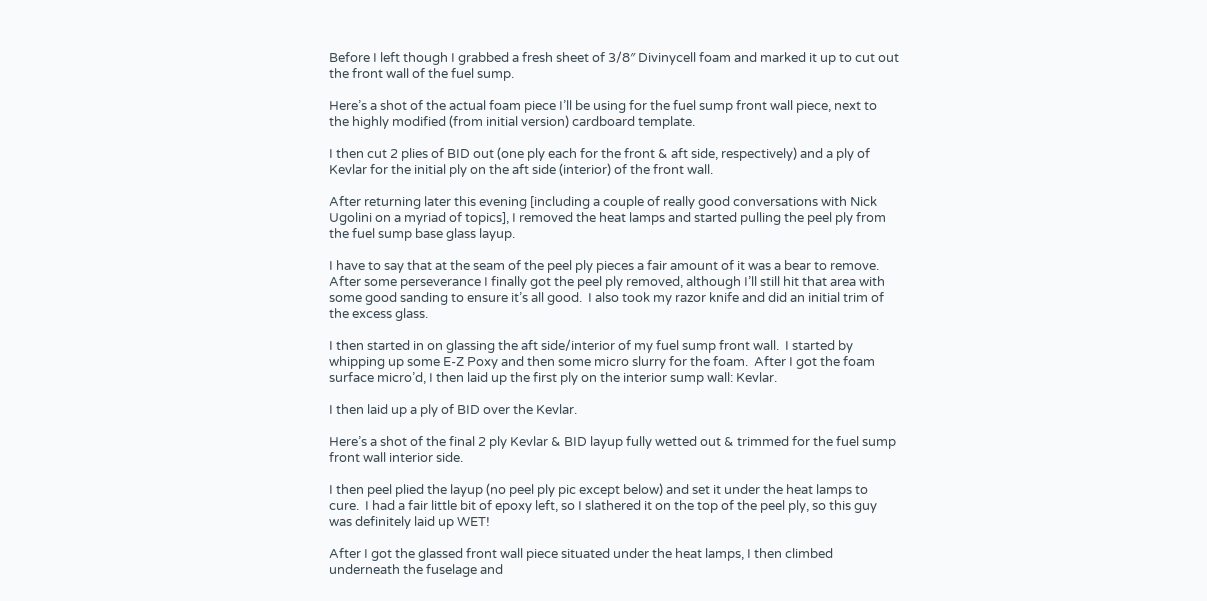Before I left though I grabbed a fresh sheet of 3/8″ Divinycell foam and marked it up to cut out the front wall of the fuel sump.

Here’s a shot of the actual foam piece I’ll be using for the fuel sump front wall piece, next to the highly modified (from initial version) cardboard template.

I then cut 2 plies of BID out (one ply each for the front & aft side, respectively) and a ply of Kevlar for the initial ply on the aft side (interior) of the front wall.

After returning later this evening [including a couple of really good conversations with Nick Ugolini on a myriad of topics], I removed the heat lamps and started pulling the peel ply from the fuel sump base glass layup.

I have to say that at the seam of the peel ply pieces a fair amount of it was a bear to remove.  After some perseverance I finally got the peel ply removed, although I’ll still hit that area with some good sanding to ensure it’s all good.  I also took my razor knife and did an initial trim of the excess glass.

I then started in on glassing the aft side/interior of my fuel sump front wall.  I started by whipping up some E-Z Poxy and then some micro slurry for the foam.  After I got the foam surface micro’d, I then laid up the first ply on the interior sump wall: Kevlar.

I then laid up a ply of BID over the Kevlar.

Here’s a shot of the final 2 ply Kevlar & BID layup fully wetted out & trimmed for the fuel sump front wall interior side.

I then peel plied the layup (no peel ply pic except below) and set it under the heat lamps to cure.  I had a fair little bit of epoxy left, so I slathered it on the top of the peel ply, so this guy was definitely laid up WET!

After I got the glassed front wall piece situated under the heat lamps, I then climbed underneath the fuselage and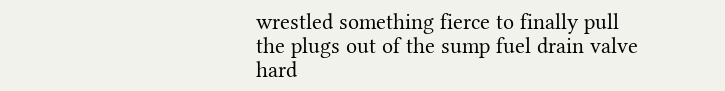wrestled something fierce to finally pull the plugs out of the sump fuel drain valve hard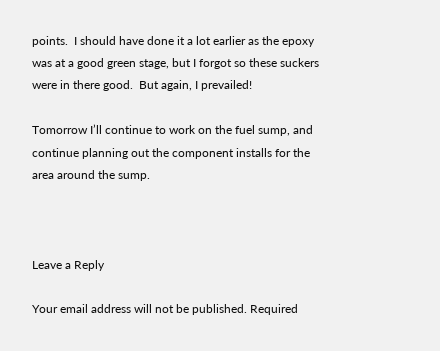points.  I should have done it a lot earlier as the epoxy was at a good green stage, but I forgot so these suckers were in there good.  But again, I prevailed!

Tomorrow I’ll continue to work on the fuel sump, and continue planning out the component installs for the area around the sump.



Leave a Reply

Your email address will not be published. Required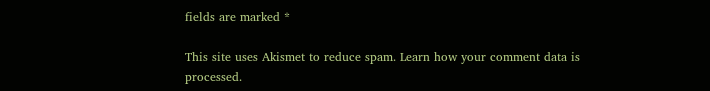fields are marked *

This site uses Akismet to reduce spam. Learn how your comment data is processed.